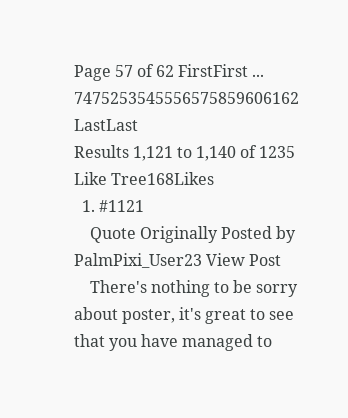Page 57 of 62 FirstFirst ... 7475253545556575859606162 LastLast
Results 1,121 to 1,140 of 1235
Like Tree168Likes
  1. #1121
    Quote Originally Posted by PalmPixi_User23 View Post
    There's nothing to be sorry about poster, it's great to see that you have managed to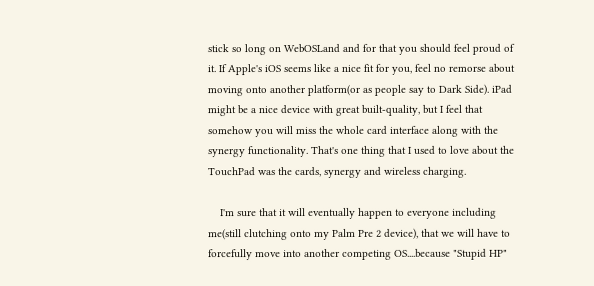stick so long on WebOSLand and for that you should feel proud of it. If Apple's iOS seems like a nice fit for you, feel no remorse about moving onto another platform(or as people say to Dark Side). iPad might be a nice device with great built-quality, but I feel that somehow you will miss the whole card interface along with the synergy functionality. That's one thing that I used to love about the TouchPad was the cards, synergy and wireless charging.

    I'm sure that it will eventually happen to everyone including me(still clutching onto my Palm Pre 2 device), that we will have to forcefully move into another competing OS....because "Stupid HP"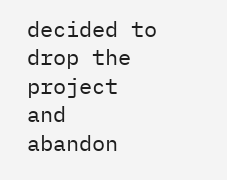decided to drop the project and abandon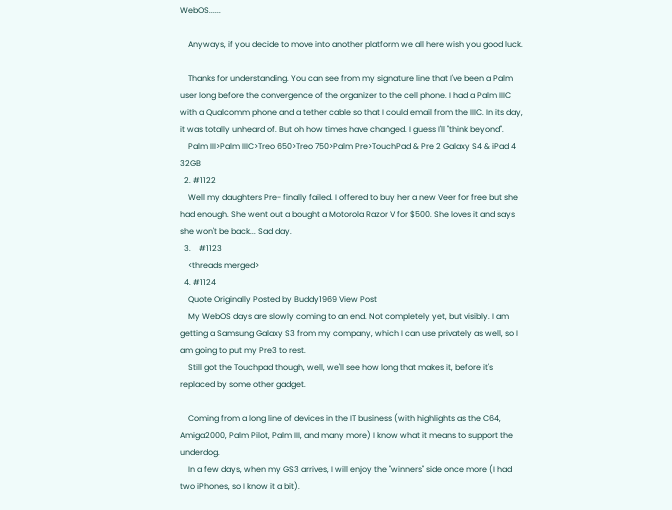WebOS......

    Anyways, if you decide to move into another platform we all here wish you good luck.

    Thanks for understanding. You can see from my signature line that I've been a Palm user long before the convergence of the organizer to the cell phone. I had a Palm IIIC with a Qualcomm phone and a tether cable so that I could email from the IIIC. In its day, it was totally unheard of. But oh how times have changed. I guess I'll "think beyond".
    Palm III>Palm IIIC>Treo 650>Treo 750>Palm Pre>TouchPad & Pre 2 Galaxy S4 & iPad 4 32GB
  2. #1122
    Well my daughters Pre- finally failed. I offered to buy her a new Veer for free but she had enough. She went out a bought a Motorola Razor V for $500. She loves it and says she won't be back... Sad day.
  3.    #1123
    <threads merged>
  4. #1124
    Quote Originally Posted by Buddy1969 View Post
    My WebOS days are slowly coming to an end. Not completely yet, but visibly. I am getting a Samsung Galaxy S3 from my company, which I can use privately as well, so I am going to put my Pre3 to rest.
    Still got the Touchpad though, well, we'll see how long that makes it, before it's replaced by some other gadget.

    Coming from a long line of devices in the IT business (with highlights as the C64, Amiga2000, Palm Pilot, Palm III, and many more) I know what it means to support the underdog.
    In a few days, when my GS3 arrives, I will enjoy the "winners" side once more (I had two iPhones, so I know it a bit).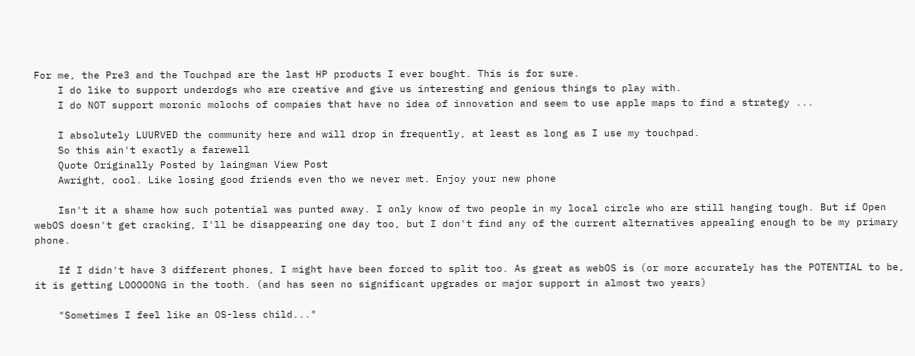For me, the Pre3 and the Touchpad are the last HP products I ever bought. This is for sure.
    I do like to support underdogs who are creative and give us interesting and genious things to play with.
    I do NOT support moronic molochs of compaies that have no idea of innovation and seem to use apple maps to find a strategy ...

    I absolutely LUURVED the community here and will drop in frequently, at least as long as I use my touchpad.
    So this ain't exactly a farewell
    Quote Originally Posted by laingman View Post
    Awright, cool. Like losing good friends even tho we never met. Enjoy your new phone

    Isn't it a shame how such potential was punted away. I only know of two people in my local circle who are still hanging tough. But if Open webOS doesn't get cracking, I'll be disappearing one day too, but I don't find any of the current alternatives appealing enough to be my primary phone.

    If I didn't have 3 different phones, I might have been forced to split too. As great as webOS is (or more accurately has the POTENTIAL to be, it is getting LOOOOONG in the tooth. (and has seen no significant upgrades or major support in almost two years)

    "Sometimes I feel like an OS-less child..."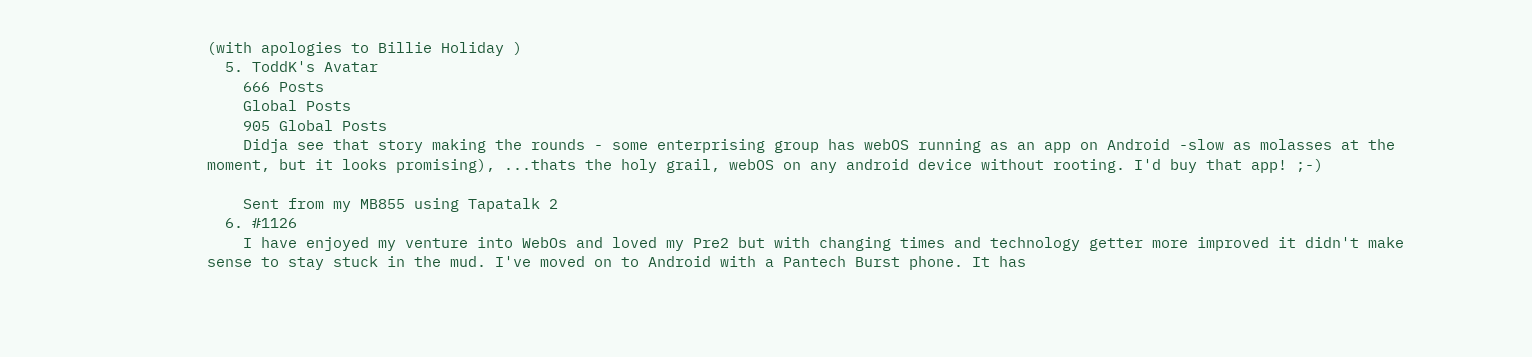(with apologies to Billie Holiday )
  5. ToddK's Avatar
    666 Posts
    Global Posts
    905 Global Posts
    Didja see that story making the rounds - some enterprising group has webOS running as an app on Android -slow as molasses at the moment, but it looks promising), ...thats the holy grail, webOS on any android device without rooting. I'd buy that app! ;-)

    Sent from my MB855 using Tapatalk 2
  6. #1126
    I have enjoyed my venture into WebOs and loved my Pre2 but with changing times and technology getter more improved it didn't make sense to stay stuck in the mud. I've moved on to Android with a Pantech Burst phone. It has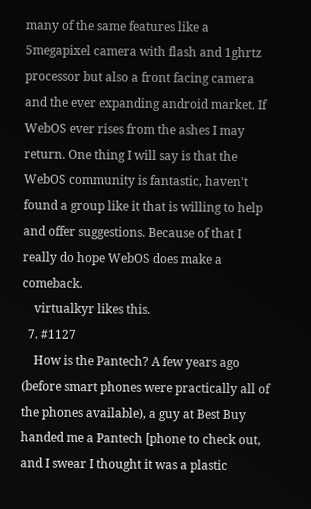many of the same features like a 5megapixel camera with flash and 1ghrtz processor but also a front facing camera and the ever expanding android market. If WebOS ever rises from the ashes I may return. One thing I will say is that the WebOS community is fantastic, haven't found a group like it that is willing to help and offer suggestions. Because of that I really do hope WebOS does make a comeback.
    virtualkyr likes this.
  7. #1127
    How is the Pantech? A few years ago (before smart phones were practically all of the phones available), a guy at Best Buy handed me a Pantech [phone to check out, and I swear I thought it was a plastic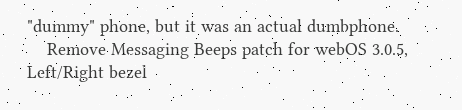"dummy" phone, but it was an actual dumbphone.
    Remove Messaging Beeps patch for webOS 3.0.5, Left/Right bezel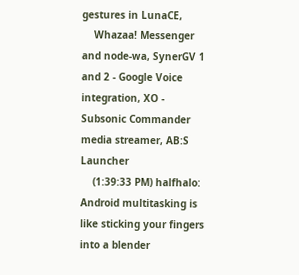gestures in LunaCE,
    Whazaa! Messenger and node-wa, SynerGV 1 and 2 - Google Voice integration, XO - Subsonic Commander media streamer, AB:S Launcher
    (1:39:33 PM) halfhalo: Android multitasking is like sticking your fingers into a blender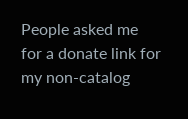People asked me for a donate link for my non-catalog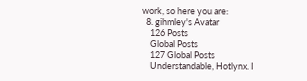work, so here you are:
  8. gihmley's Avatar
    126 Posts
    Global Posts
    127 Global Posts
    Understandable, Hotlynx. I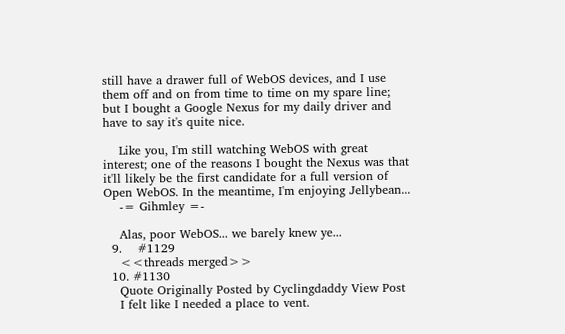still have a drawer full of WebOS devices, and I use them off and on from time to time on my spare line; but I bought a Google Nexus for my daily driver and have to say it's quite nice.

    Like you, I'm still watching WebOS with great interest; one of the reasons I bought the Nexus was that it'll likely be the first candidate for a full version of Open WebOS. In the meantime, I'm enjoying Jellybean...
    -= Gihmley =-

    Alas, poor WebOS... we barely knew ye...
  9.    #1129
    <<threads merged>>
  10. #1130
    Quote Originally Posted by Cyclingdaddy View Post
    I felt like I needed a place to vent.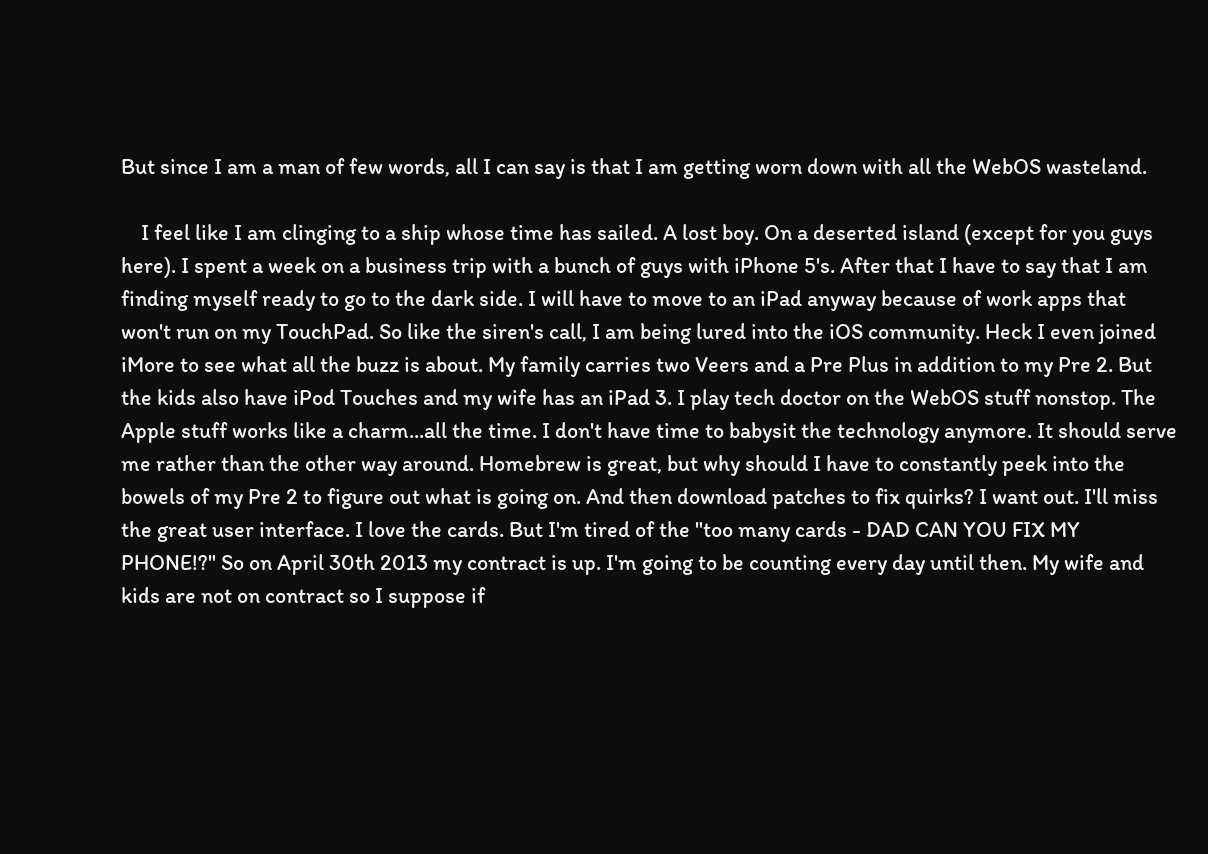But since I am a man of few words, all I can say is that I am getting worn down with all the WebOS wasteland.

    I feel like I am clinging to a ship whose time has sailed. A lost boy. On a deserted island (except for you guys here). I spent a week on a business trip with a bunch of guys with iPhone 5's. After that I have to say that I am finding myself ready to go to the dark side. I will have to move to an iPad anyway because of work apps that won't run on my TouchPad. So like the siren's call, I am being lured into the iOS community. Heck I even joined iMore to see what all the buzz is about. My family carries two Veers and a Pre Plus in addition to my Pre 2. But the kids also have iPod Touches and my wife has an iPad 3. I play tech doctor on the WebOS stuff nonstop. The Apple stuff works like a charm...all the time. I don't have time to babysit the technology anymore. It should serve me rather than the other way around. Homebrew is great, but why should I have to constantly peek into the bowels of my Pre 2 to figure out what is going on. And then download patches to fix quirks? I want out. I'll miss the great user interface. I love the cards. But I'm tired of the "too many cards - DAD CAN YOU FIX MY PHONE!?" So on April 30th 2013 my contract is up. I'm going to be counting every day until then. My wife and kids are not on contract so I suppose if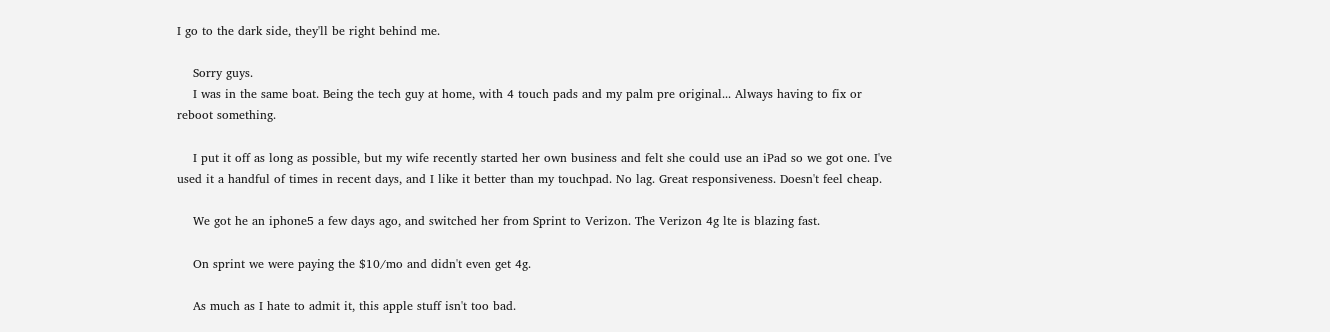I go to the dark side, they'll be right behind me.

    Sorry guys.
    I was in the same boat. Being the tech guy at home, with 4 touch pads and my palm pre original... Always having to fix or reboot something.

    I put it off as long as possible, but my wife recently started her own business and felt she could use an iPad so we got one. I've used it a handful of times in recent days, and I like it better than my touchpad. No lag. Great responsiveness. Doesn't feel cheap.

    We got he an iphone5 a few days ago, and switched her from Sprint to Verizon. The Verizon 4g lte is blazing fast.

    On sprint we were paying the $10/mo and didn't even get 4g.

    As much as I hate to admit it, this apple stuff isn't too bad.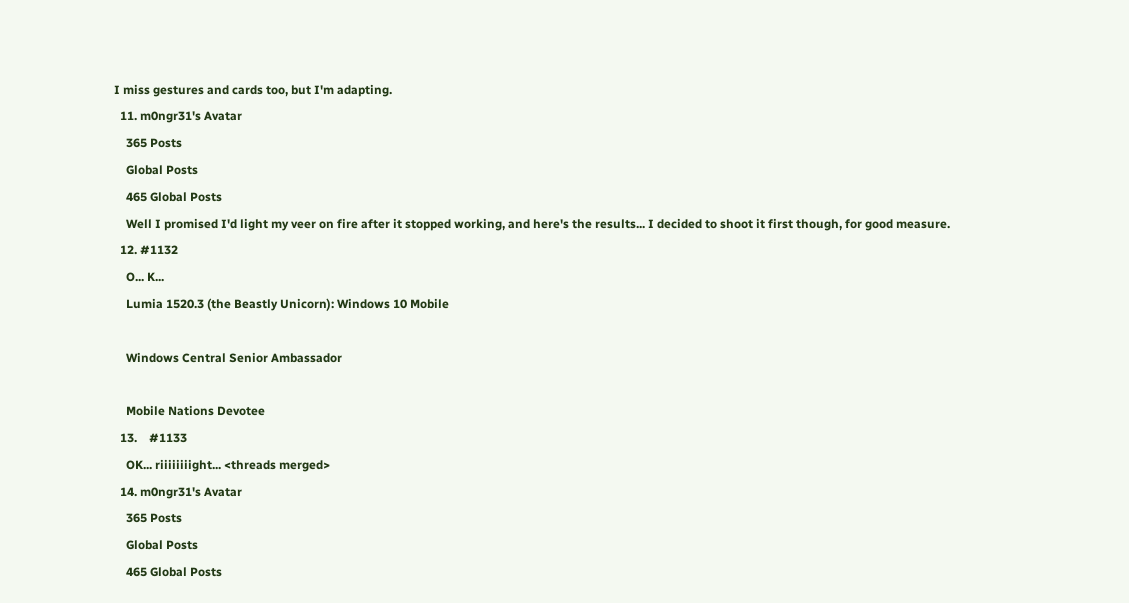I miss gestures and cards too, but I'm adapting.
  11. m0ngr31's Avatar
    365 Posts
    Global Posts
    465 Global Posts
    Well I promised I'd light my veer on fire after it stopped working, and here's the results... I decided to shoot it first though, for good measure.
  12. #1132
    O... K...
    Lumia 1520.3 (the Beastly Unicorn): Windows 10 Mobile

    Windows Central Senior Ambassador

    Mobile Nations Devotee
  13.    #1133
    OK... riiiiiiiight... <threads merged>
  14. m0ngr31's Avatar
    365 Posts
    Global Posts
    465 Global Posts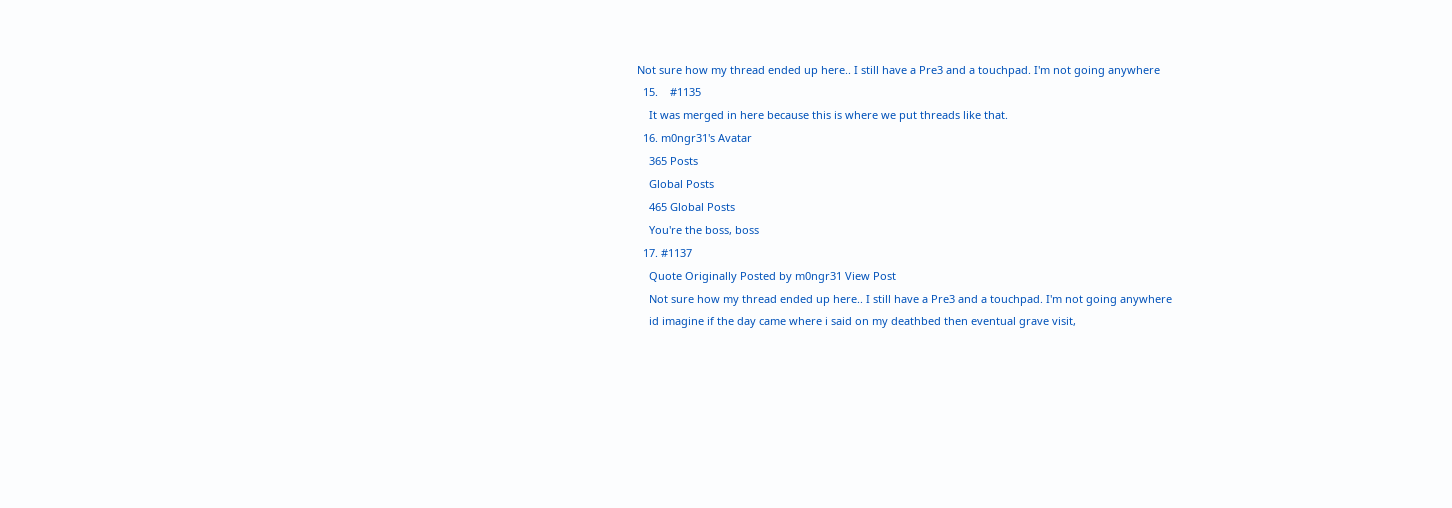Not sure how my thread ended up here.. I still have a Pre3 and a touchpad. I'm not going anywhere
  15.    #1135
    It was merged in here because this is where we put threads like that.
  16. m0ngr31's Avatar
    365 Posts
    Global Posts
    465 Global Posts
    You're the boss, boss
  17. #1137
    Quote Originally Posted by m0ngr31 View Post
    Not sure how my thread ended up here.. I still have a Pre3 and a touchpad. I'm not going anywhere
    id imagine if the day came where i said on my deathbed then eventual grave visit,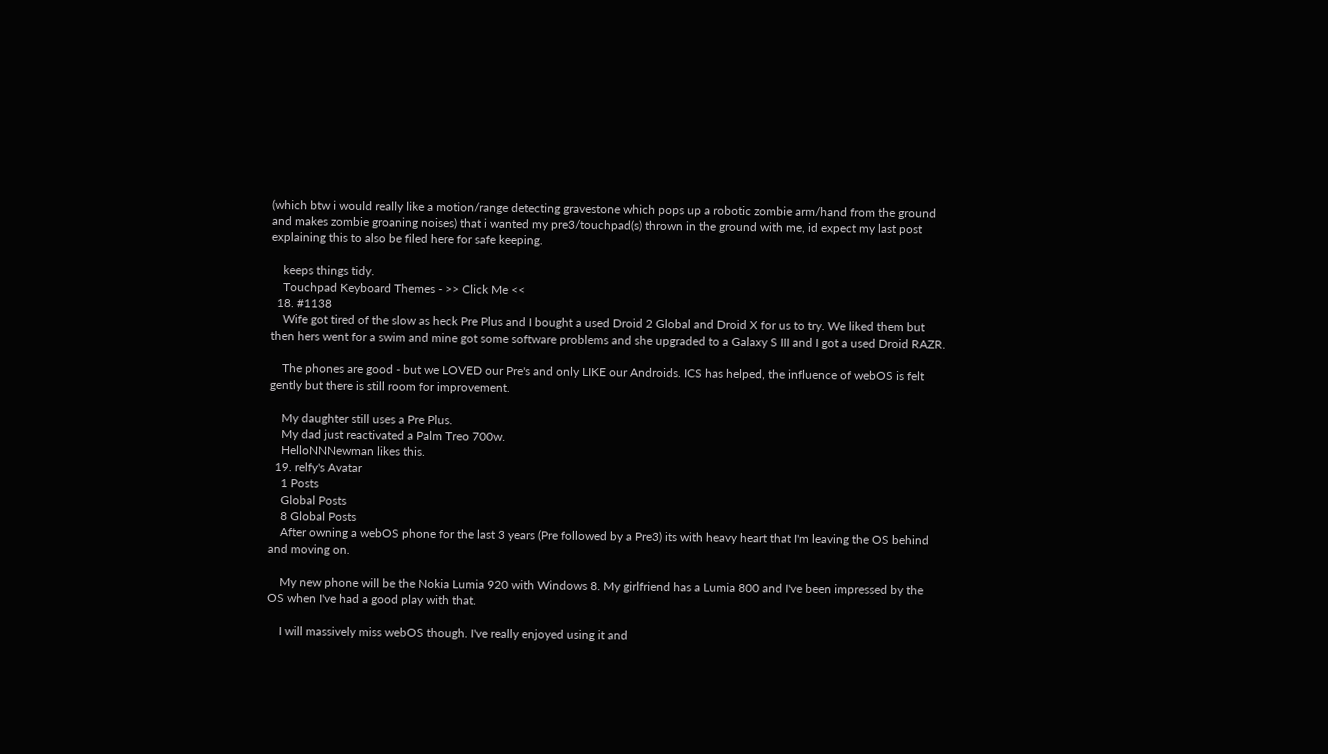(which btw i would really like a motion/range detecting gravestone which pops up a robotic zombie arm/hand from the ground and makes zombie groaning noises) that i wanted my pre3/touchpad(s) thrown in the ground with me, id expect my last post explaining this to also be filed here for safe keeping.

    keeps things tidy.
    Touchpad Keyboard Themes - >> Click Me <<
  18. #1138
    Wife got tired of the slow as heck Pre Plus and I bought a used Droid 2 Global and Droid X for us to try. We liked them but then hers went for a swim and mine got some software problems and she upgraded to a Galaxy S III and I got a used Droid RAZR.

    The phones are good - but we LOVED our Pre's and only LIKE our Androids. ICS has helped, the influence of webOS is felt gently but there is still room for improvement.

    My daughter still uses a Pre Plus.
    My dad just reactivated a Palm Treo 700w.
    HelloNNNewman likes this.
  19. relfy's Avatar
    1 Posts
    Global Posts
    8 Global Posts
    After owning a webOS phone for the last 3 years (Pre followed by a Pre3) its with heavy heart that I'm leaving the OS behind and moving on.

    My new phone will be the Nokia Lumia 920 with Windows 8. My girlfriend has a Lumia 800 and I've been impressed by the OS when I've had a good play with that.

    I will massively miss webOS though. I've really enjoyed using it and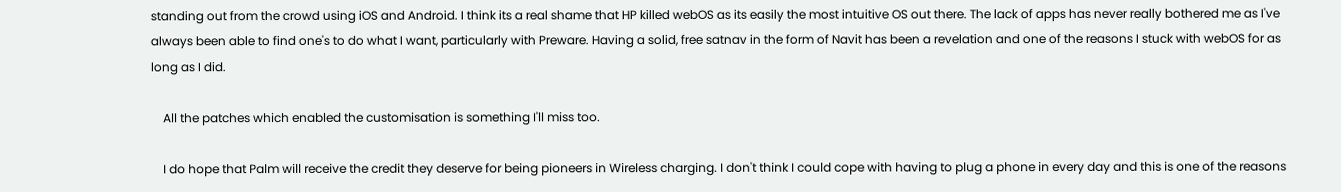standing out from the crowd using iOS and Android. I think its a real shame that HP killed webOS as its easily the most intuitive OS out there. The lack of apps has never really bothered me as I've always been able to find one's to do what I want, particularly with Preware. Having a solid, free satnav in the form of Navit has been a revelation and one of the reasons I stuck with webOS for as long as I did.

    All the patches which enabled the customisation is something I'll miss too.

    I do hope that Palm will receive the credit they deserve for being pioneers in Wireless charging. I don't think I could cope with having to plug a phone in every day and this is one of the reasons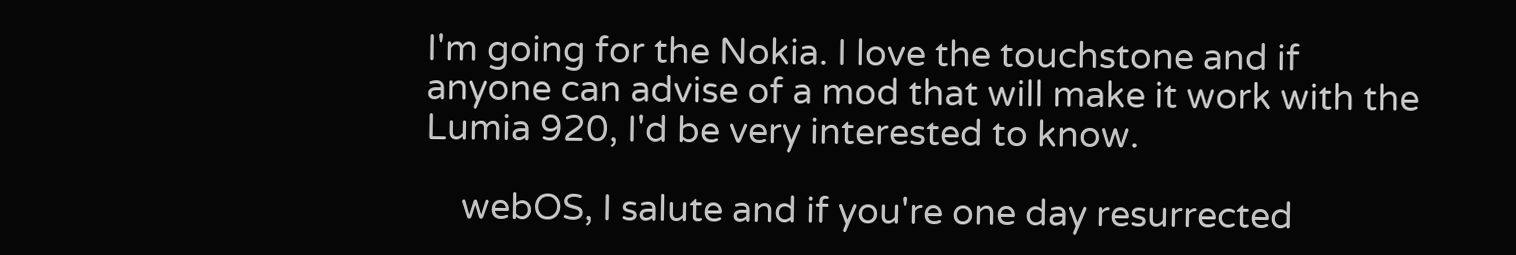I'm going for the Nokia. I love the touchstone and if anyone can advise of a mod that will make it work with the Lumia 920, I'd be very interested to know.

    webOS, I salute and if you're one day resurrected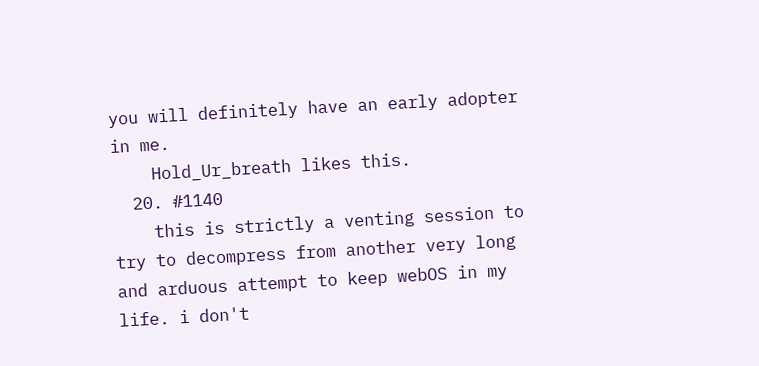you will definitely have an early adopter in me.
    Hold_Ur_breath likes this.
  20. #1140
    this is strictly a venting session to try to decompress from another very long and arduous attempt to keep webOS in my life. i don't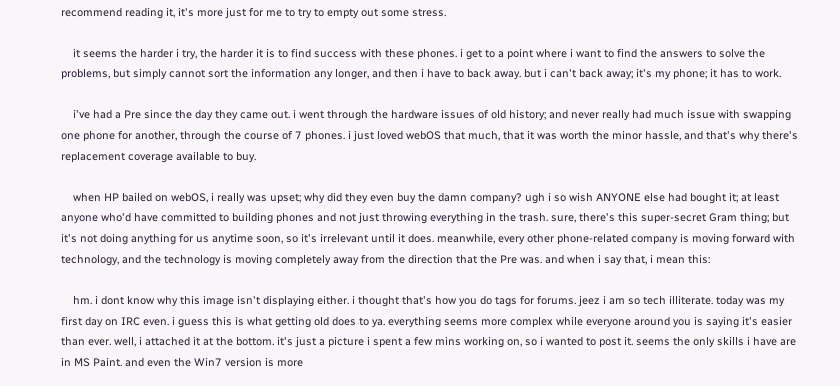recommend reading it, it's more just for me to try to empty out some stress.

    it seems the harder i try, the harder it is to find success with these phones. i get to a point where i want to find the answers to solve the problems, but simply cannot sort the information any longer, and then i have to back away. but i can't back away; it's my phone; it has to work.

    i've had a Pre since the day they came out. i went through the hardware issues of old history; and never really had much issue with swapping one phone for another, through the course of 7 phones. i just loved webOS that much, that it was worth the minor hassle, and that's why there's replacement coverage available to buy.

    when HP bailed on webOS, i really was upset; why did they even buy the damn company? ugh i so wish ANYONE else had bought it; at least anyone who'd have committed to building phones and not just throwing everything in the trash. sure, there's this super-secret Gram thing; but it's not doing anything for us anytime soon, so it's irrelevant until it does. meanwhile, every other phone-related company is moving forward with technology, and the technology is moving completely away from the direction that the Pre was. and when i say that, i mean this:

    hm. i dont know why this image isn't displaying either. i thought that's how you do tags for forums. jeez i am so tech illiterate. today was my first day on IRC even. i guess this is what getting old does to ya. everything seems more complex while everyone around you is saying it's easier than ever. well, i attached it at the bottom. it's just a picture i spent a few mins working on, so i wanted to post it. seems the only skills i have are in MS Paint. and even the Win7 version is more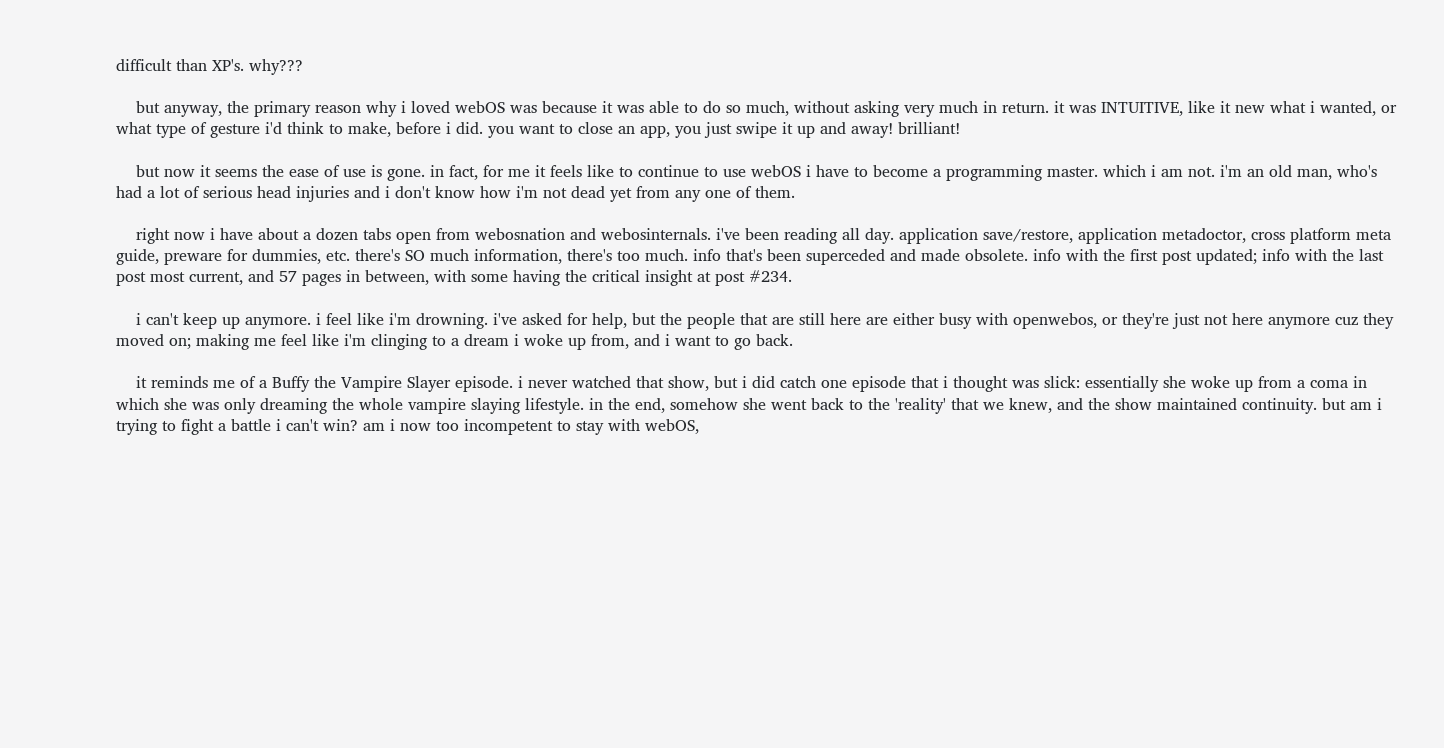difficult than XP's. why???

    but anyway, the primary reason why i loved webOS was because it was able to do so much, without asking very much in return. it was INTUITIVE, like it new what i wanted, or what type of gesture i'd think to make, before i did. you want to close an app, you just swipe it up and away! brilliant!

    but now it seems the ease of use is gone. in fact, for me it feels like to continue to use webOS i have to become a programming master. which i am not. i'm an old man, who's had a lot of serious head injuries and i don't know how i'm not dead yet from any one of them.

    right now i have about a dozen tabs open from webosnation and webosinternals. i've been reading all day. application save/restore, application metadoctor, cross platform meta guide, preware for dummies, etc. there's SO much information, there's too much. info that's been superceded and made obsolete. info with the first post updated; info with the last post most current, and 57 pages in between, with some having the critical insight at post #234.

    i can't keep up anymore. i feel like i'm drowning. i've asked for help, but the people that are still here are either busy with openwebos, or they're just not here anymore cuz they moved on; making me feel like i'm clinging to a dream i woke up from, and i want to go back.

    it reminds me of a Buffy the Vampire Slayer episode. i never watched that show, but i did catch one episode that i thought was slick: essentially she woke up from a coma in which she was only dreaming the whole vampire slaying lifestyle. in the end, somehow she went back to the 'reality' that we knew, and the show maintained continuity. but am i trying to fight a battle i can't win? am i now too incompetent to stay with webOS,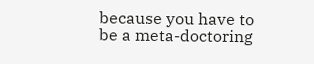because you have to be a meta-doctoring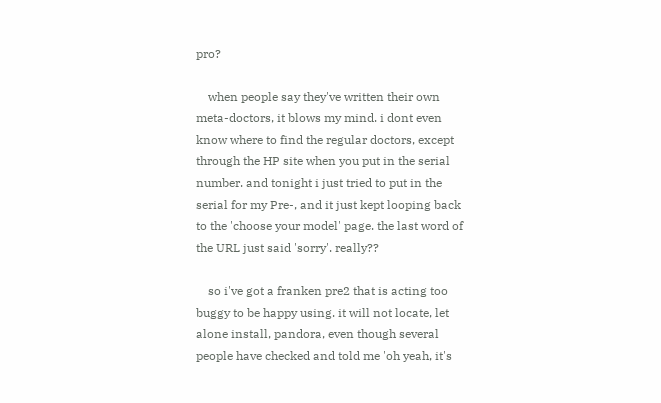pro?

    when people say they've written their own meta-doctors, it blows my mind. i dont even know where to find the regular doctors, except through the HP site when you put in the serial number. and tonight i just tried to put in the serial for my Pre-, and it just kept looping back to the 'choose your model' page. the last word of the URL just said 'sorry'. really??

    so i've got a franken pre2 that is acting too buggy to be happy using. it will not locate, let alone install, pandora, even though several people have checked and told me 'oh yeah, it's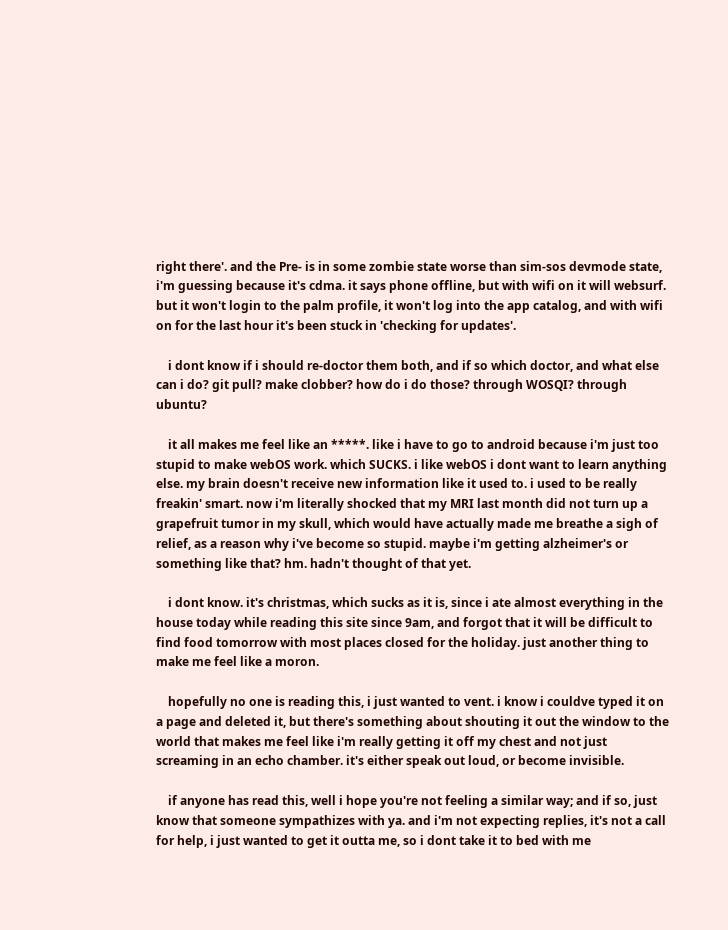right there'. and the Pre- is in some zombie state worse than sim-sos devmode state, i'm guessing because it's cdma. it says phone offline, but with wifi on it will websurf. but it won't login to the palm profile, it won't log into the app catalog, and with wifi on for the last hour it's been stuck in 'checking for updates'.

    i dont know if i should re-doctor them both, and if so which doctor, and what else can i do? git pull? make clobber? how do i do those? through WOSQI? through ubuntu?

    it all makes me feel like an *****. like i have to go to android because i'm just too stupid to make webOS work. which SUCKS. i like webOS i dont want to learn anything else. my brain doesn't receive new information like it used to. i used to be really freakin' smart. now i'm literally shocked that my MRI last month did not turn up a grapefruit tumor in my skull, which would have actually made me breathe a sigh of relief, as a reason why i've become so stupid. maybe i'm getting alzheimer's or something like that? hm. hadn't thought of that yet.

    i dont know. it's christmas, which sucks as it is, since i ate almost everything in the house today while reading this site since 9am, and forgot that it will be difficult to find food tomorrow with most places closed for the holiday. just another thing to make me feel like a moron.

    hopefully no one is reading this, i just wanted to vent. i know i couldve typed it on a page and deleted it, but there's something about shouting it out the window to the world that makes me feel like i'm really getting it off my chest and not just screaming in an echo chamber. it's either speak out loud, or become invisible.

    if anyone has read this, well i hope you're not feeling a similar way; and if so, just know that someone sympathizes with ya. and i'm not expecting replies, it's not a call for help, i just wanted to get it outta me, so i dont take it to bed with me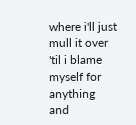where i'll just mull it over 'til i blame myself for anything and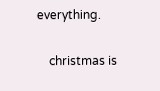everything.

    christmas is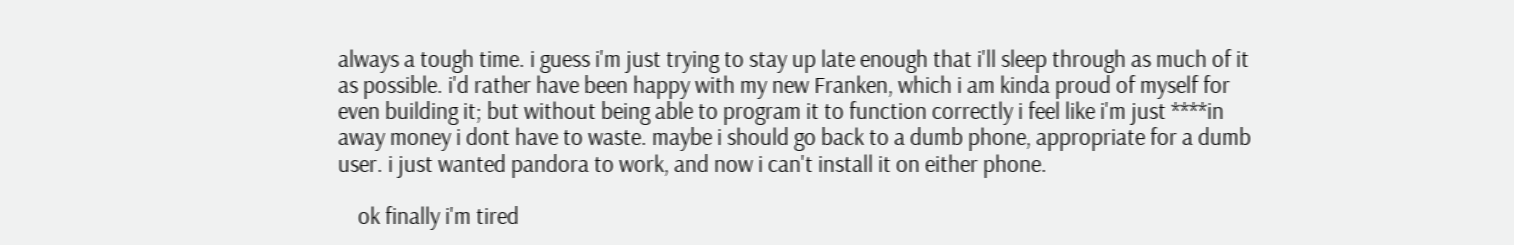always a tough time. i guess i'm just trying to stay up late enough that i'll sleep through as much of it as possible. i'd rather have been happy with my new Franken, which i am kinda proud of myself for even building it; but without being able to program it to function correctly i feel like i'm just ****in away money i dont have to waste. maybe i should go back to a dumb phone, appropriate for a dumb user. i just wanted pandora to work, and now i can't install it on either phone.

    ok finally i'm tired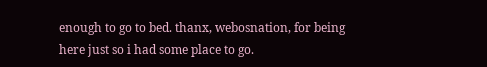enough to go to bed. thanx, webosnation, for being here just so i had some place to go.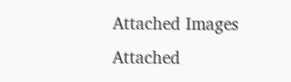Attached Images Attached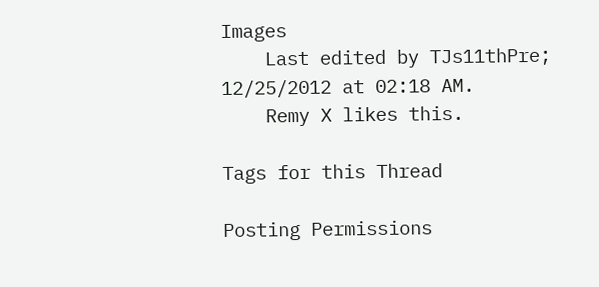Images
    Last edited by TJs11thPre; 12/25/2012 at 02:18 AM.
    Remy X likes this.

Tags for this Thread

Posting Permissions